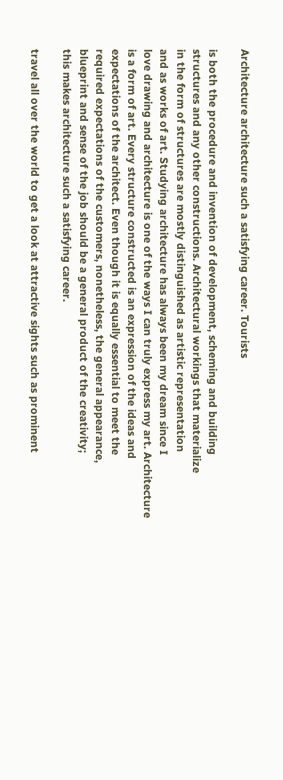Architecture architecture such a satisfying career. Tourists

is both the procedure and invention of development, scheming and building
structures and any other constructions. Architectural workings that materialize
in the form of structures are mostly distinguished as artistic representation
and as works of art. Studying architecture has always been my dream since I
love drawing and architecture is one of the ways I can truly express my art. Architecture
is a form of art. Every structure constructed is an expression of the ideas and
expectations of the architect. Even though it is equally essential to meet the
required expectations of the customers, nonetheless, the general appearance,
blueprint and sense of the job should be a general product of the creativity;
this makes architecture such a satisfying career.

travel all over the world to get a look at attractive sights such as prominent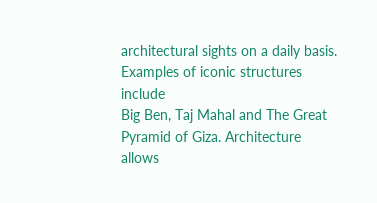architectural sights on a daily basis. Examples of iconic structures include
Big Ben, Taj Mahal and The Great Pyramid of Giza. Architecture allows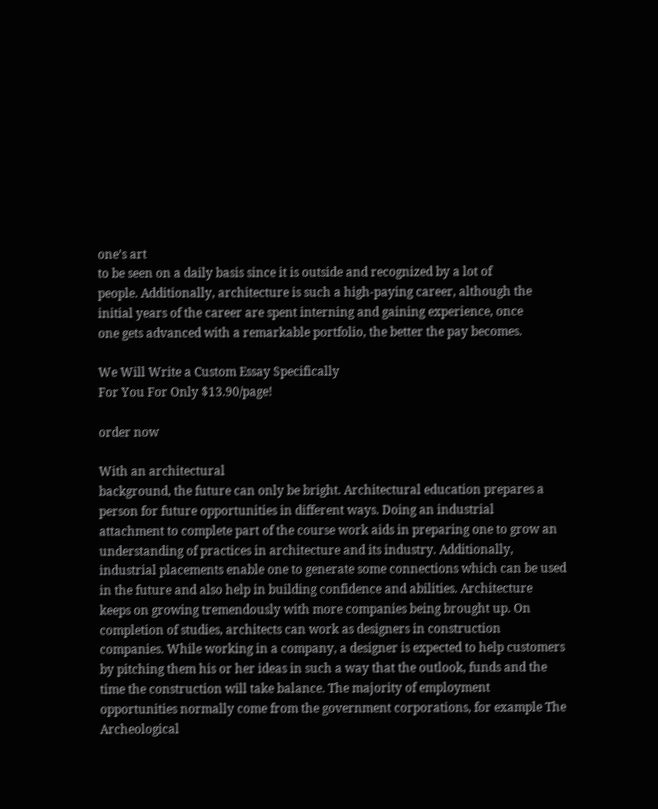one’s art
to be seen on a daily basis since it is outside and recognized by a lot of
people. Additionally, architecture is such a high-paying career, although the
initial years of the career are spent interning and gaining experience, once
one gets advanced with a remarkable portfolio, the better the pay becomes.

We Will Write a Custom Essay Specifically
For You For Only $13.90/page!

order now

With an architectural
background, the future can only be bright. Architectural education prepares a
person for future opportunities in different ways. Doing an industrial
attachment to complete part of the course work aids in preparing one to grow an
understanding of practices in architecture and its industry. Additionally,
industrial placements enable one to generate some connections which can be used
in the future and also help in building confidence and abilities. Architecture
keeps on growing tremendously with more companies being brought up. On
completion of studies, architects can work as designers in construction
companies. While working in a company, a designer is expected to help customers
by pitching them his or her ideas in such a way that the outlook, funds and the
time the construction will take balance. The majority of employment
opportunities normally come from the government corporations, for example The
Archeological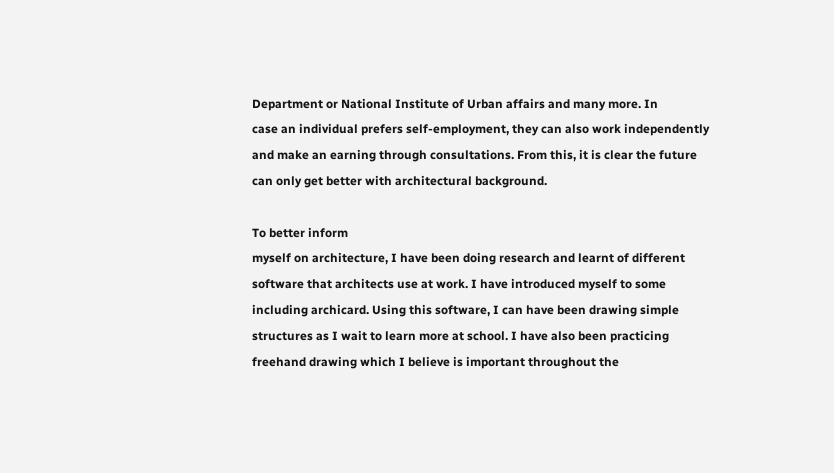Department or National Institute of Urban affairs and many more. In
case an individual prefers self-employment, they can also work independently
and make an earning through consultations. From this, it is clear the future
can only get better with architectural background.

To better inform
myself on architecture, I have been doing research and learnt of different
software that architects use at work. I have introduced myself to some
including archicard. Using this software, I can have been drawing simple
structures as I wait to learn more at school. I have also been practicing
freehand drawing which I believe is important throughout the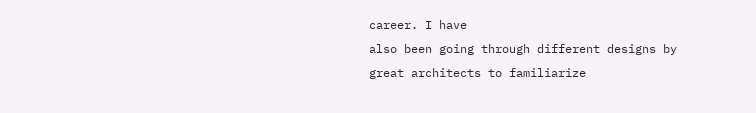career. I have
also been going through different designs by great architects to familiarize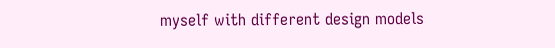myself with different design models